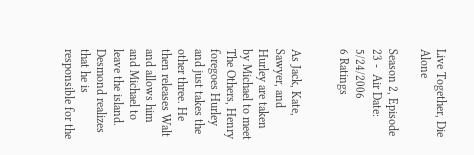Live Together, Die Alone

Season 2, Episode 23 -  Air Date: 5/24/2006
6 Ratings


As Jack, Kate, Sawyer, and Hurley are taken by Michael to meet The Others, Henry foregoes Hurley and just takes the other three. He then releases Walt and allows him and Michael to leave the island. Desmond realizes that he is responsible for the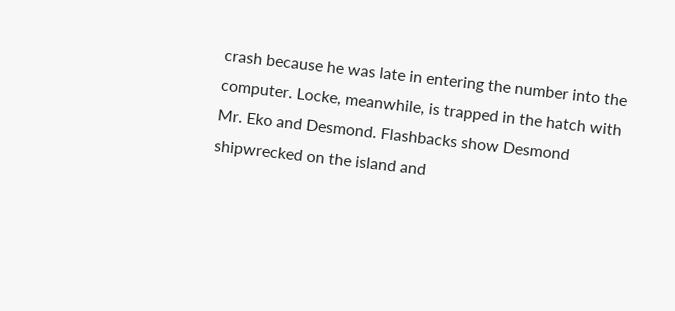crash because he was late in entering the number into the computer. Locke, meanwhile, is trapped in the hatch with Mr. Eko and Desmond. Flashbacks show Desmond shipwrecked on the island and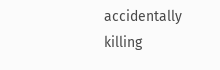accidentally killing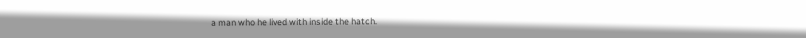a man who he lived with inside the hatch.